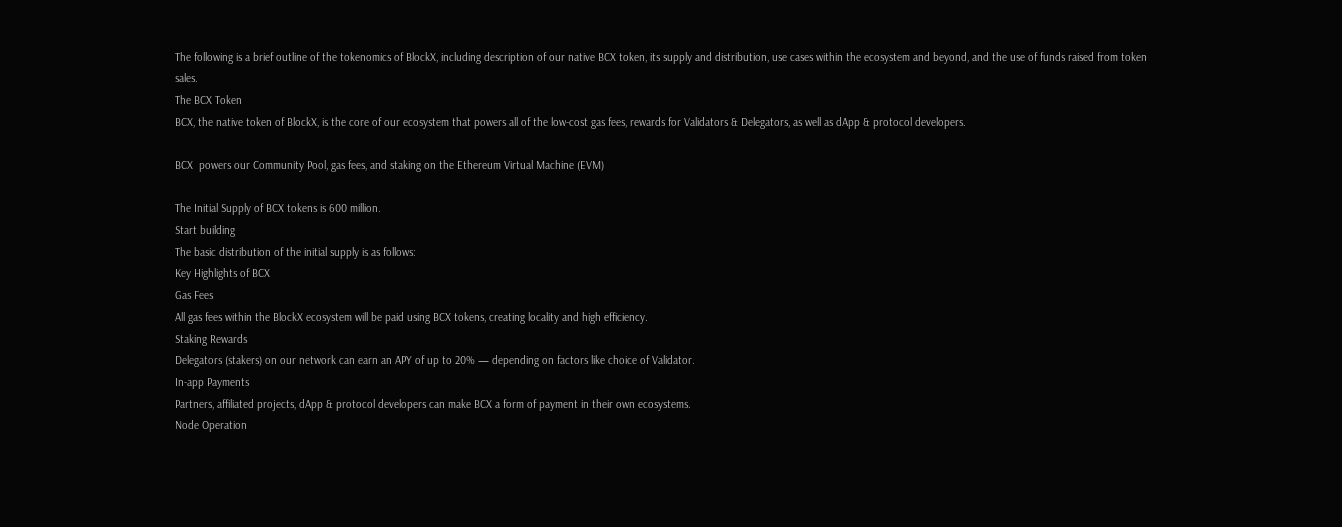The following is a brief outline of the tokenomics of BlockX, including description of our native BCX token, its supply and distribution, use cases within the ecosystem and beyond, and the use of funds raised from token sales.
The BCX Token
BCX, the native token of BlockX, is the core of our ecosystem that powers all of the low-cost gas fees, rewards for Validators & Delegators, as well as dApp & protocol developers.

BCX  powers our Community Pool, gas fees, and staking on the Ethereum Virtual Machine (EVM)

The Initial Supply of BCX tokens is 600 million.
Start building
The basic distribution of the initial supply is as follows:
Key Highlights of BCX
Gas Fees
All gas fees within the BlockX ecosystem will be paid using BCX tokens, creating locality and high efficiency.
Staking Rewards
Delegators (stakers) on our network can earn an APY of up to 20% — depending on factors like choice of Validator.
In-app Payments
Partners, affiliated projects, dApp & protocol developers can make BCX a form of payment in their own ecosystems.
Node Operation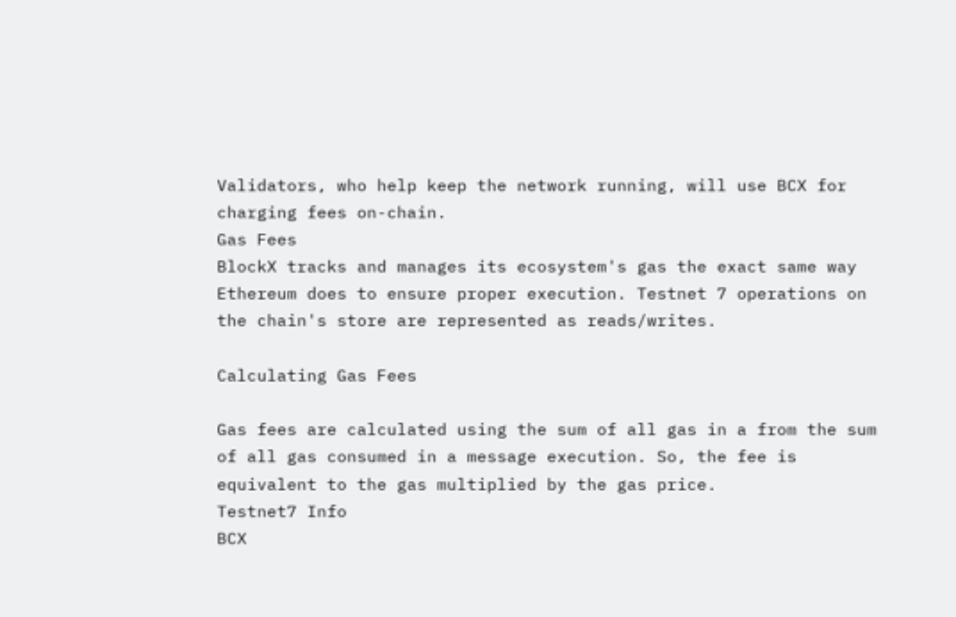Validators, who help keep the network running, will use BCX for charging fees on-chain.
Gas Fees
BlockX tracks and manages its ecosystem's gas the exact same way Ethereum does to ensure proper execution. Testnet 7 operations on the chain's store are represented as reads/writes.

Calculating Gas Fees

Gas fees are calculated using the sum of all gas in a from the sum of all gas consumed in a message execution. So, the fee is equivalent to the gas multiplied by the gas price.
Testnet7 Info
BCX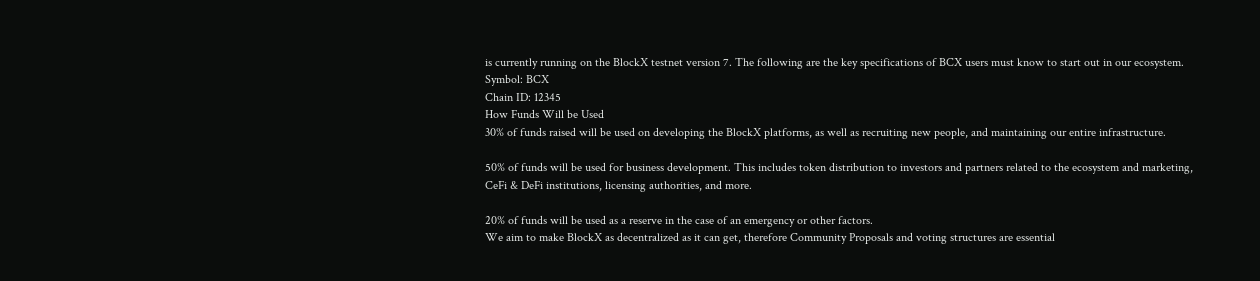is currently running on the BlockX testnet version 7. The following are the key specifications of BCX users must know to start out in our ecosystem.
Symbol: BCX
Chain ID: 12345
How Funds Will be Used
30% of funds raised will be used on developing the BlockX platforms, as well as recruiting new people, and maintaining our entire infrastructure.

50% of funds will be used for business development. This includes token distribution to investors and partners related to the ecosystem and marketing, CeFi & DeFi institutions, licensing authorities, and more.

20% of funds will be used as a reserve in the case of an emergency or other factors.
We aim to make BlockX as decentralized as it can get, therefore Community Proposals and voting structures are essential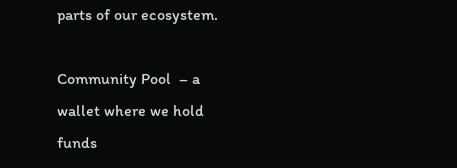parts of our ecosystem.

Community Pool  – a wallet where we hold funds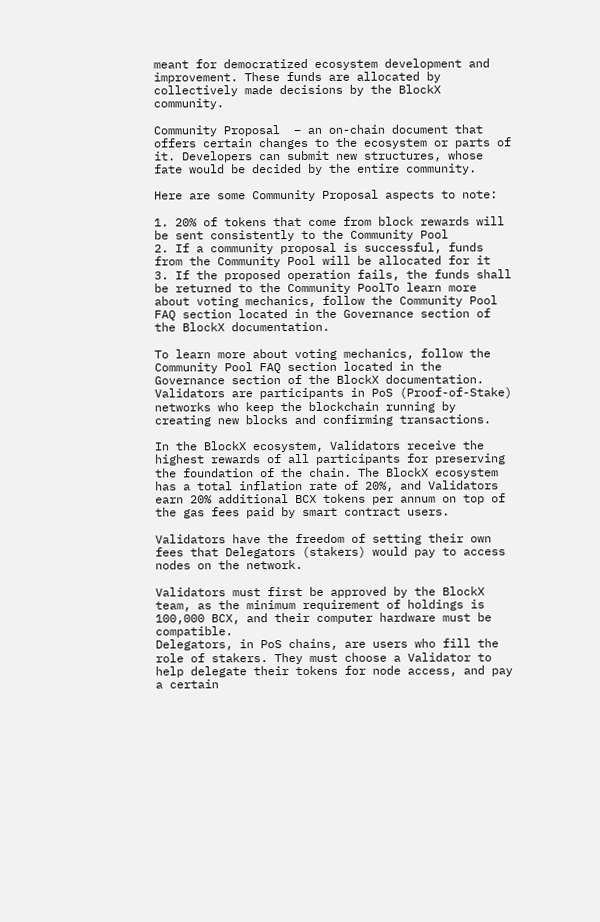meant for democratized ecosystem development and improvement. These funds are allocated by collectively made decisions by the BlockX community.

Community Proposal  – an on-chain document that offers certain changes to the ecosystem or parts of it. Developers can submit new structures, whose fate would be decided by the entire community.

Here are some Community Proposal aspects to note:

1. 20% of tokens that come from block rewards will be sent consistently to the Community Pool
2. If a community proposal is successful, funds from the Community Pool will be allocated for it
3. If the proposed operation fails, the funds shall be returned to the Community PoolTo learn more about voting mechanics, follow the Community Pool FAQ section located in the Governance section of the BlockX documentation.

To learn more about voting mechanics, follow the Community Pool FAQ section located in the Governance section of the BlockX documentation.
Validators are participants in PoS (Proof-of-Stake) networks who keep the blockchain running by creating new blocks and confirming transactions.

In the BlockX ecosystem, Validators receive the highest rewards of all participants for preserving the foundation of the chain. The BlockX ecosystem has a total inflation rate of 20%, and Validators earn 20% additional BCX tokens per annum on top of the gas fees paid by smart contract users.

Validators have the freedom of setting their own fees that Delegators (stakers) would pay to access nodes on the network.

Validators must first be approved by the BlockX team, as the minimum requirement of holdings is 100,000 BCX, and their computer hardware must be compatible.
Delegators, in PoS chains, are users who fill the role of stakers. They must choose a Validator to help delegate their tokens for node access, and pay a certain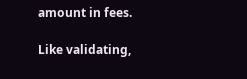amount in fees.

Like validating,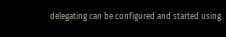delegating can be configured and started using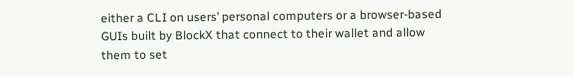either a CLI on users’ personal computers or a browser-based GUIs built by BlockX that connect to their wallet and allow them to set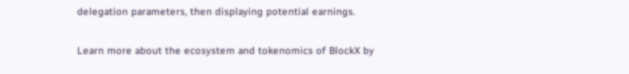delegation parameters, then displaying potential earnings.

Learn more about the ecosystem and tokenomics of BlockX by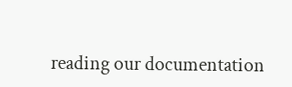reading our documentation